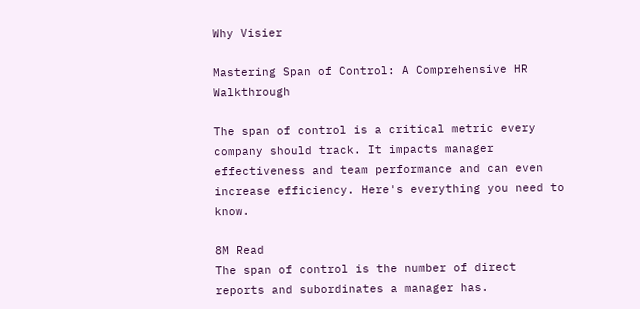Why Visier

Mastering Span of Control: A Comprehensive HR Walkthrough

The span of control is a critical metric every company should track. It impacts manager effectiveness and team performance and can even increase efficiency. Here's everything you need to know.

8M Read
The span of control is the number of direct reports and subordinates a manager has.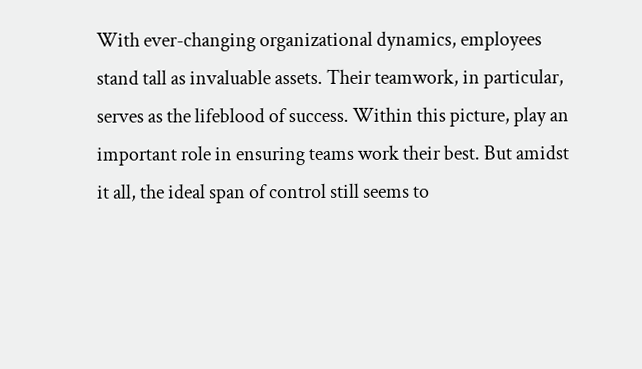With ever-changing organizational dynamics, employees stand tall as invaluable assets. Their teamwork, in particular, serves as the lifeblood of success. Within this picture, play an important role in ensuring teams work their best. But amidst it all, the ideal span of control still seems to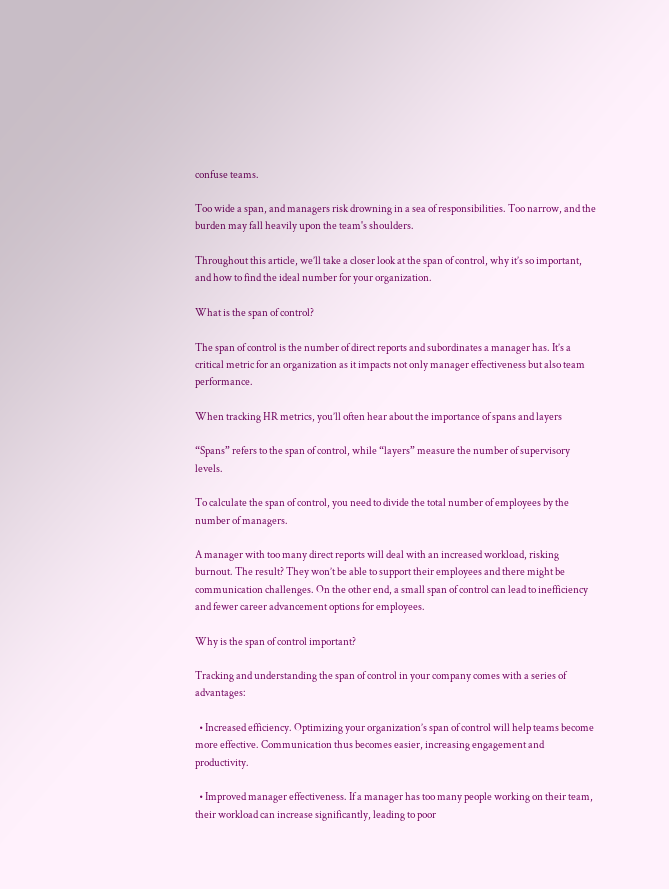confuse teams.

Too wide a span, and managers risk drowning in a sea of responsibilities. Too narrow, and the burden may fall heavily upon the team's shoulders.

Throughout this article, we’ll take a closer look at the span of control, why it’s so important, and how to find the ideal number for your organization.

What is the span of control?

The span of control is the number of direct reports and subordinates a manager has. It’s a critical metric for an organization as it impacts not only manager effectiveness but also team performance.

When tracking HR metrics, you’ll often hear about the importance of spans and layers

“Spans” refers to the span of control, while “layers” measure the number of supervisory levels.

To calculate the span of control, you need to divide the total number of employees by the number of managers.

A manager with too many direct reports will deal with an increased workload, risking burnout. The result? They won’t be able to support their employees and there might be communication challenges. On the other end, a small span of control can lead to inefficiency and fewer career advancement options for employees.

Why is the span of control important?

Tracking and understanding the span of control in your company comes with a series of advantages:

  • Increased efficiency. Optimizing your organization’s span of control will help teams become more effective. Communication thus becomes easier, increasing engagement and productivity.

  • Improved manager effectiveness. If a manager has too many people working on their team, their workload can increase significantly, leading to poor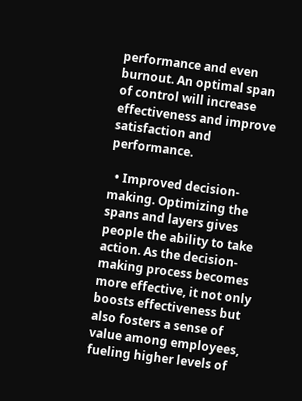performance and even burnout. An optimal span of control will increase effectiveness and improve satisfaction and performance.

  • Improved decision-making. Optimizing the spans and layers gives people the ability to take action. As the decision-making process becomes more effective, it not only boosts effectiveness but also fosters a sense of value among employees, fueling higher levels of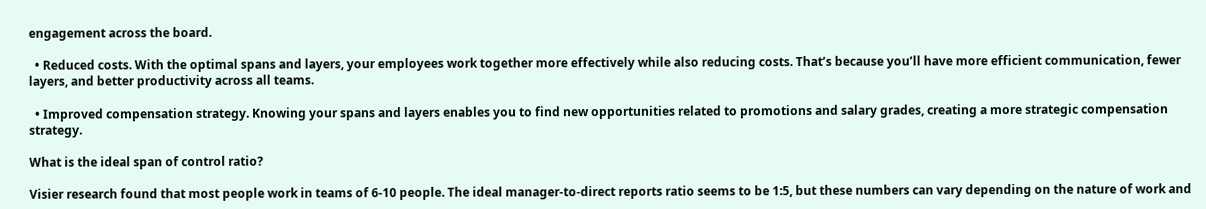engagement across the board.

  • Reduced costs. With the optimal spans and layers, your employees work together more effectively while also reducing costs. That’s because you’ll have more efficient communication, fewer layers, and better productivity across all teams.

  • Improved compensation strategy. Knowing your spans and layers enables you to find new opportunities related to promotions and salary grades, creating a more strategic compensation strategy.

What is the ideal span of control ratio?

Visier research found that most people work in teams of 6-10 people. The ideal manager-to-direct reports ratio seems to be 1:5, but these numbers can vary depending on the nature of work and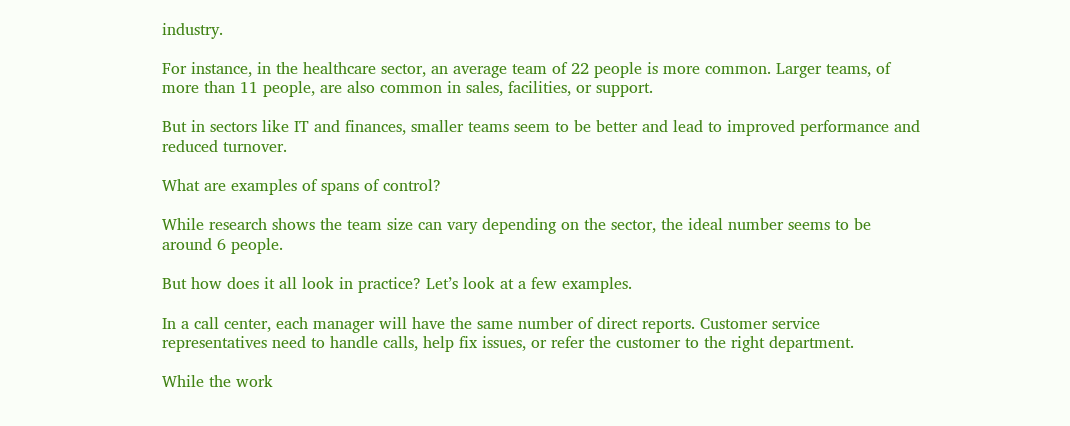industry.

For instance, in the healthcare sector, an average team of 22 people is more common. Larger teams, of more than 11 people, are also common in sales, facilities, or support.

But in sectors like IT and finances, smaller teams seem to be better and lead to improved performance and reduced turnover.

What are examples of spans of control?

While research shows the team size can vary depending on the sector, the ideal number seems to be around 6 people.

But how does it all look in practice? Let’s look at a few examples.

In a call center, each manager will have the same number of direct reports. Customer service representatives need to handle calls, help fix issues, or refer the customer to the right department.

While the work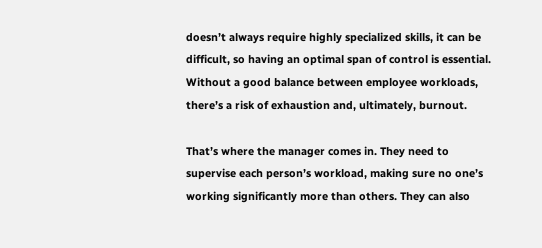doesn’t always require highly specialized skills, it can be difficult, so having an optimal span of control is essential. Without a good balance between employee workloads, there’s a risk of exhaustion and, ultimately, burnout.

That’s where the manager comes in. They need to supervise each person’s workload, making sure no one’s working significantly more than others. They can also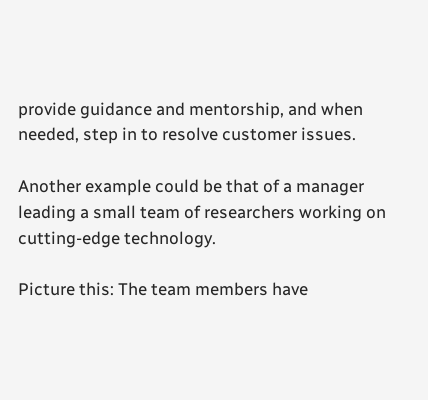provide guidance and mentorship, and when needed, step in to resolve customer issues.

Another example could be that of a manager leading a small team of researchers working on cutting-edge technology.

Picture this: The team members have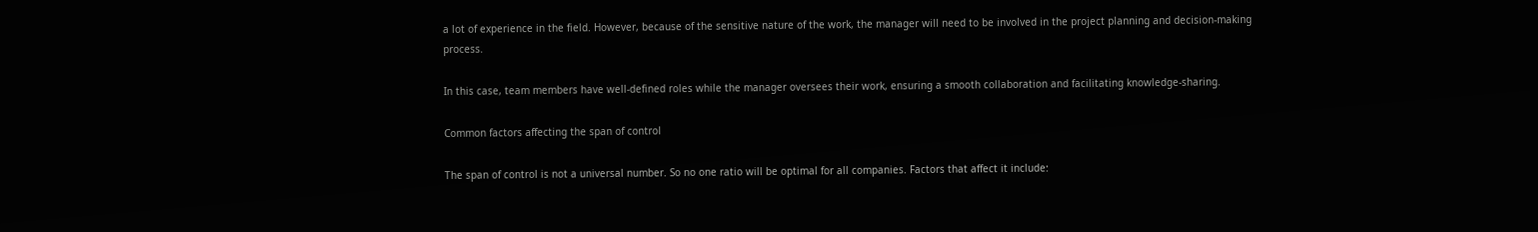a lot of experience in the field. However, because of the sensitive nature of the work, the manager will need to be involved in the project planning and decision-making process.

In this case, team members have well-defined roles while the manager oversees their work, ensuring a smooth collaboration and facilitating knowledge-sharing.

Common factors affecting the span of control

The span of control is not a universal number. So no one ratio will be optimal for all companies. Factors that affect it include: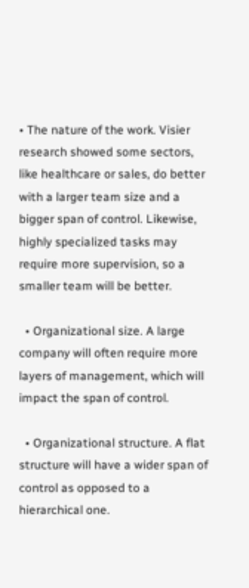• The nature of the work. Visier research showed some sectors, like healthcare or sales, do better with a larger team size and a bigger span of control. Likewise, highly specialized tasks may require more supervision, so a smaller team will be better.

  • Organizational size. A large company will often require more layers of management, which will impact the span of control.

  • Organizational structure. A flat structure will have a wider span of control as opposed to a hierarchical one.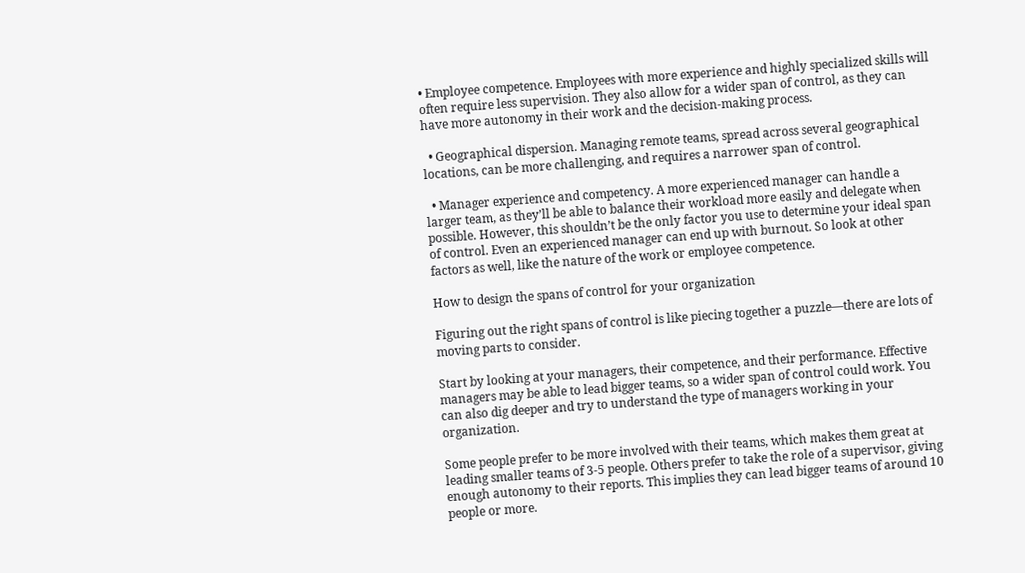• Employee competence. Employees with more experience and highly specialized skills will often require less supervision. They also allow for a wider span of control, as they can have more autonomy in their work and the decision-making process.

  • Geographical dispersion. Managing remote teams, spread across several geographical locations, can be more challenging, and requires a narrower span of control.

  • Manager experience and competency. A more experienced manager can handle a larger team, as they’ll be able to balance their workload more easily and delegate when possible. However, this shouldn’t be the only factor you use to determine your ideal span of control. Even an experienced manager can end up with burnout. So look at other factors as well, like the nature of the work or employee competence.

How to design the spans of control for your organization

Figuring out the right spans of control is like piecing together a puzzle—there are lots of moving parts to consider.

Start by looking at your managers, their competence, and their performance. Effective managers may be able to lead bigger teams, so a wider span of control could work. You can also dig deeper and try to understand the type of managers working in your organization.

Some people prefer to be more involved with their teams, which makes them great at leading smaller teams of 3-5 people. Others prefer to take the role of a supervisor, giving enough autonomy to their reports. This implies they can lead bigger teams of around 10 people or more.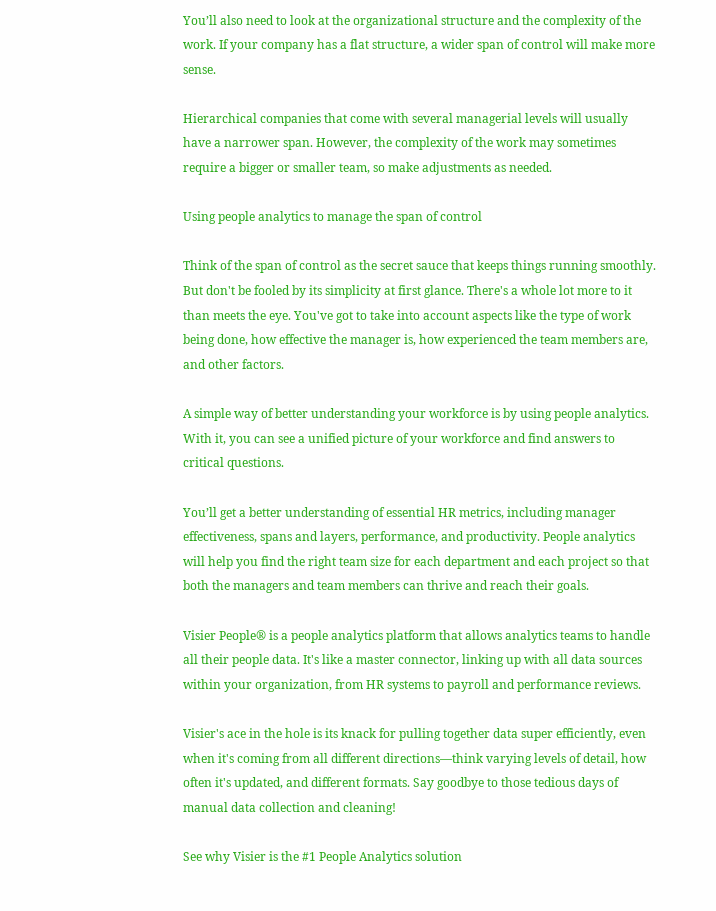You’ll also need to look at the organizational structure and the complexity of the work. If your company has a flat structure, a wider span of control will make more sense.

Hierarchical companies that come with several managerial levels will usually have a narrower span. However, the complexity of the work may sometimes require a bigger or smaller team, so make adjustments as needed.

Using people analytics to manage the span of control

Think of the span of control as the secret sauce that keeps things running smoothly. But don't be fooled by its simplicity at first glance. There's a whole lot more to it than meets the eye. You've got to take into account aspects like the type of work being done, how effective the manager is, how experienced the team members are, and other factors.

A simple way of better understanding your workforce is by using people analytics. With it, you can see a unified picture of your workforce and find answers to critical questions.

You’ll get a better understanding of essential HR metrics, including manager effectiveness, spans and layers, performance, and productivity. People analytics will help you find the right team size for each department and each project so that both the managers and team members can thrive and reach their goals.

Visier People® is a people analytics platform that allows analytics teams to handle all their people data. It's like a master connector, linking up with all data sources within your organization, from HR systems to payroll and performance reviews.

Visier's ace in the hole is its knack for pulling together data super efficiently, even when it's coming from all different directions—think varying levels of detail, how often it's updated, and different formats. Say goodbye to those tedious days of manual data collection and cleaning!

See why Visier is the #1 People Analytics solution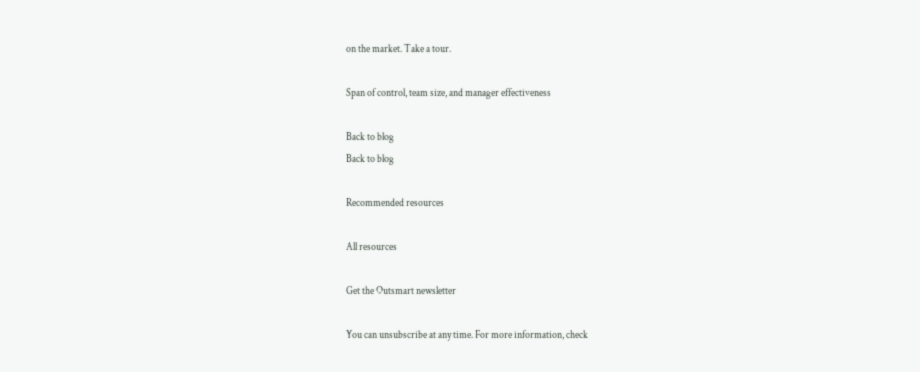on the market. Take a tour.

Span of control, team size, and manager effectiveness

Back to blog
Back to blog

Recommended resources

All resources

Get the Outsmart newsletter

You can unsubscribe at any time. For more information, check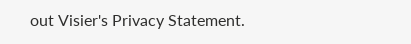out Visier's Privacy Statement.